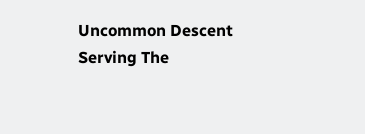Uncommon Descent Serving The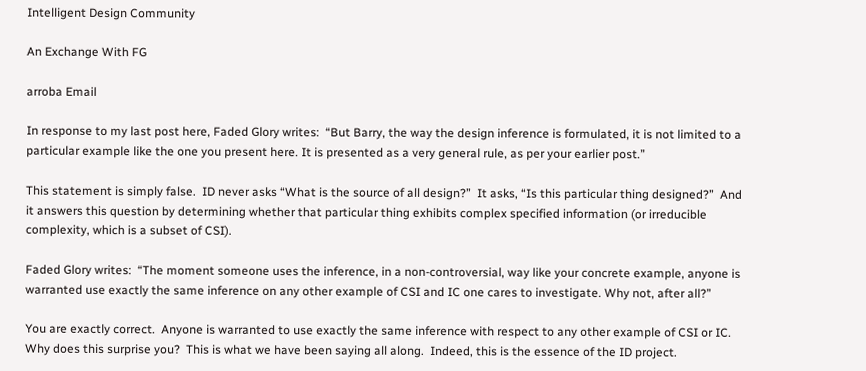Intelligent Design Community

An Exchange With FG

arroba Email

In response to my last post here, Faded Glory writes:  “But Barry, the way the design inference is formulated, it is not limited to a particular example like the one you present here. It is presented as a very general rule, as per your earlier post.”

This statement is simply false.  ID never asks “What is the source of all design?”  It asks, “Is this particular thing designed?”  And it answers this question by determining whether that particular thing exhibits complex specified information (or irreducible complexity, which is a subset of CSI).

Faded Glory writes:  “The moment someone uses the inference, in a non-controversial, way like your concrete example, anyone is warranted use exactly the same inference on any other example of CSI and IC one cares to investigate. Why not, after all?”

You are exactly correct.  Anyone is warranted to use exactly the same inference with respect to any other example of CSI or IC.  Why does this surprise you?  This is what we have been saying all along.  Indeed, this is the essence of the ID project.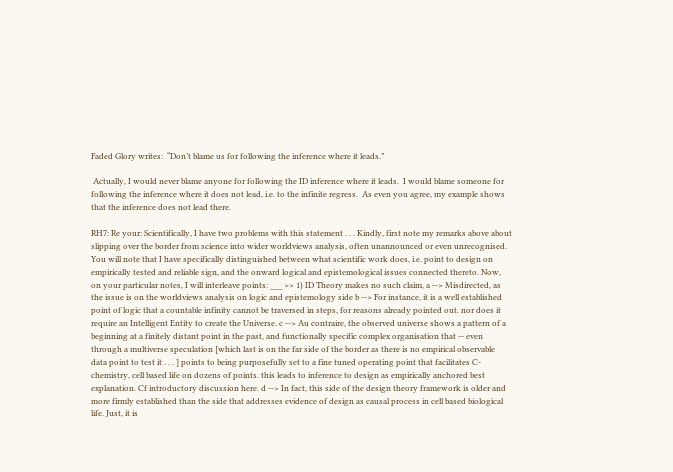Faded Glory writes:  “Don’t blame us for following the inference where it leads.”

 Actually, I would never blame anyone for following the ID inference where it leads.  I would blame someone for following the inference where it does not lead, i.e. to the infinite regress.  As even you agree, my example shows that the inference does not lead there.

RH7: Re your: Scientifically, I have two problems with this statement . . . Kindly, first note my remarks above about slipping over the border from science into wider worldviews analysis, often unannounced or even unrecognised. You will note that I have specifically distinguished between what scientific work does, i.e. point to design on empirically tested and reliable sign, and the onward logical and epistemological issues connected thereto. Now, on your particular notes, I will interleave points: ___ >> 1) ID Theory makes no such claim, a --> Misdirected, as the issue is on the worldviews analysis on logic and epistemology side b --> For instance, it is a well established point of logic that a countable infinity cannot be traversed in steps, for reasons already pointed out. nor does it require an Intelligent Entity to create the Universe. c --> Au contraire, the observed universe shows a pattern of a beginning at a finitely distant point in the past, and functionally specific complex organisation that -- even through a multiverse speculation [which last is on the far side of the border as there is no empirical observable data point to test it . . . ] points to being purposefully set to a fine tuned operating point that facilitates C-chemistry, cell based life on dozens of points. this leads to inference to design as empirically anchored best explanation. Cf introductory discussion here. d --> In fact, this side of the design theory framework is older and more firmly established than the side that addresses evidence of design as causal process in cell based biological life. Just, it is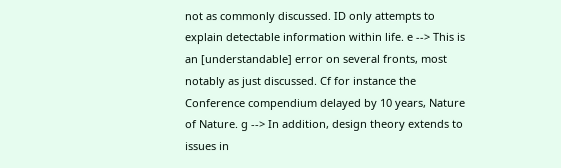not as commonly discussed. ID only attempts to explain detectable information within life. e --> This is an [understandable] error on several fronts, most notably as just discussed. Cf for instance the Conference compendium delayed by 10 years, Nature of Nature. g --> In addition, design theory extends to issues in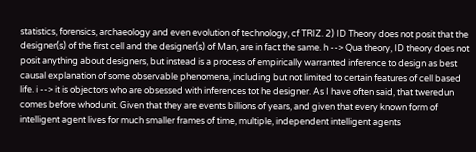statistics, forensics, archaeology and even evolution of technology, cf TRIZ. 2) ID Theory does not posit that the designer(s) of the first cell and the designer(s) of Man, are in fact the same. h --> Qua theory, ID theory does not posit anything about designers, but instead is a process of empirically warranted inference to design as best causal explanation of some observable phenomena, including but not limited to certain features of cell based life. i --> it is objectors who are obsessed with inferences tot he designer. As I have often said, that tweredun comes before whodunit. Given that they are events billions of years, and given that every known form of intelligent agent lives for much smaller frames of time, multiple, independent intelligent agents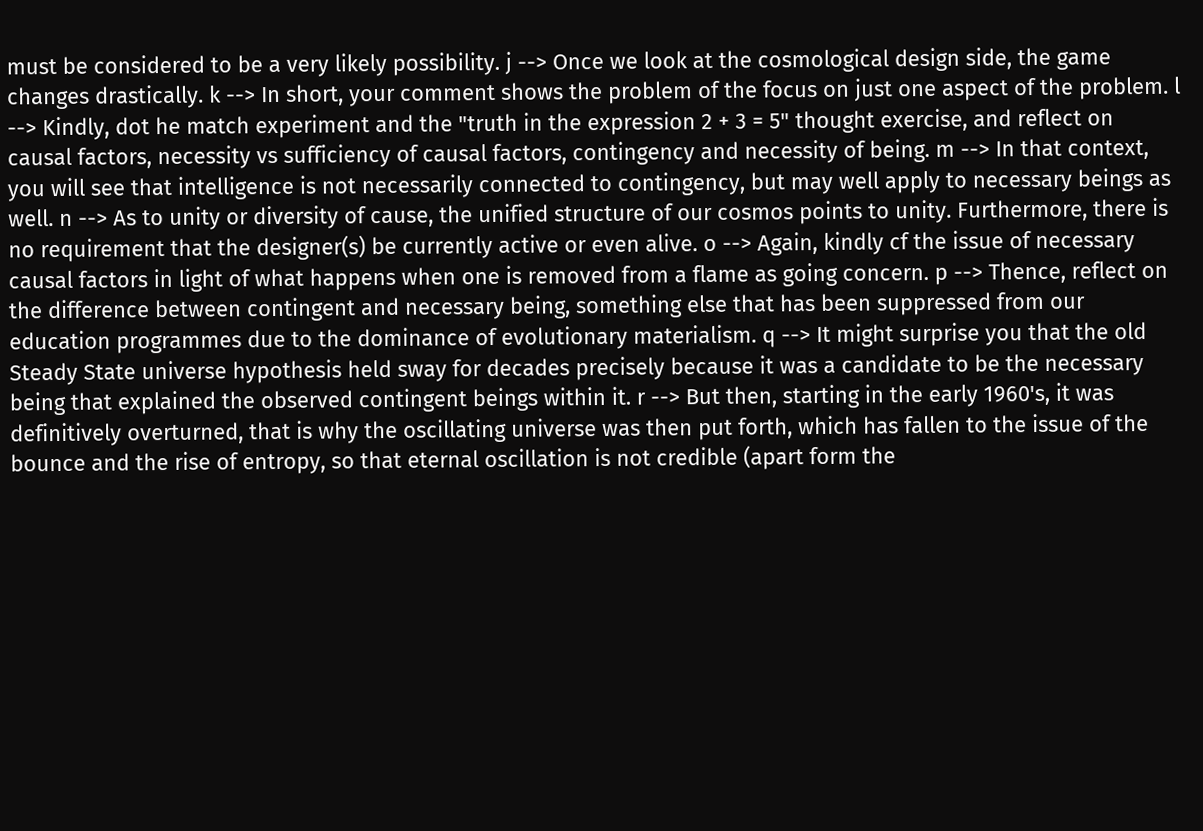must be considered to be a very likely possibility. j --> Once we look at the cosmological design side, the game changes drastically. k --> In short, your comment shows the problem of the focus on just one aspect of the problem. l --> Kindly, dot he match experiment and the "truth in the expression 2 + 3 = 5" thought exercise, and reflect on causal factors, necessity vs sufficiency of causal factors, contingency and necessity of being. m --> In that context, you will see that intelligence is not necessarily connected to contingency, but may well apply to necessary beings as well. n --> As to unity or diversity of cause, the unified structure of our cosmos points to unity. Furthermore, there is no requirement that the designer(s) be currently active or even alive. o --> Again, kindly cf the issue of necessary causal factors in light of what happens when one is removed from a flame as going concern. p --> Thence, reflect on the difference between contingent and necessary being, something else that has been suppressed from our education programmes due to the dominance of evolutionary materialism. q --> It might surprise you that the old Steady State universe hypothesis held sway for decades precisely because it was a candidate to be the necessary being that explained the observed contingent beings within it. r --> But then, starting in the early 1960's, it was definitively overturned, that is why the oscillating universe was then put forth, which has fallen to the issue of the bounce and the rise of entropy, so that eternal oscillation is not credible (apart form the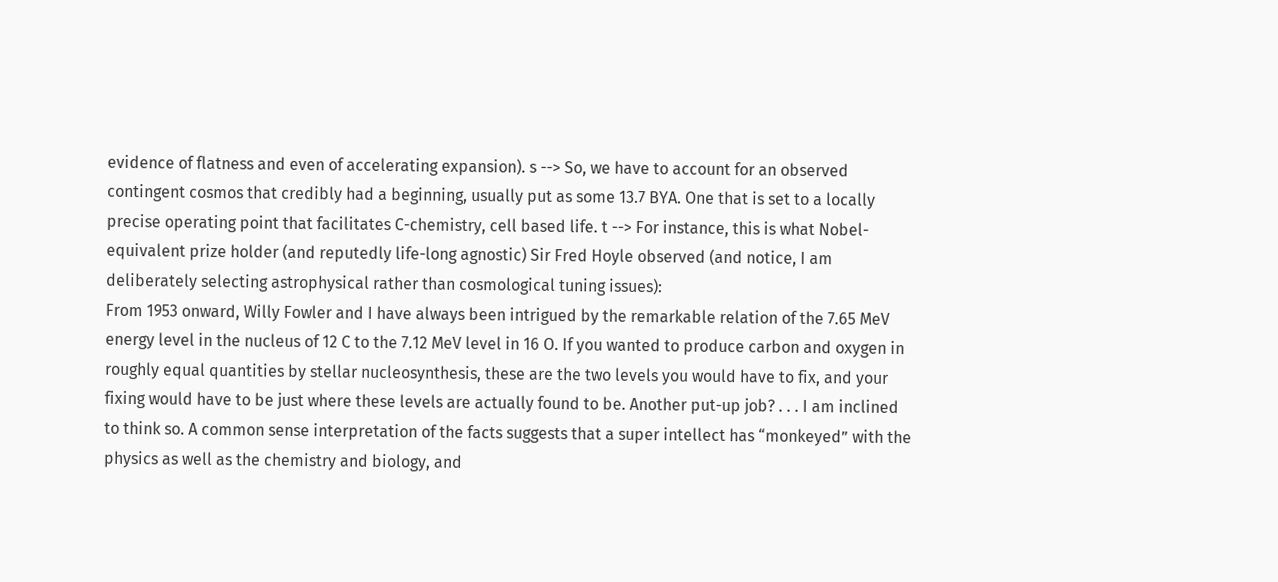evidence of flatness and even of accelerating expansion). s --> So, we have to account for an observed contingent cosmos that credibly had a beginning, usually put as some 13.7 BYA. One that is set to a locally precise operating point that facilitates C-chemistry, cell based life. t --> For instance, this is what Nobel-equivalent prize holder (and reputedly life-long agnostic) Sir Fred Hoyle observed (and notice, I am deliberately selecting astrophysical rather than cosmological tuning issues):
From 1953 onward, Willy Fowler and I have always been intrigued by the remarkable relation of the 7.65 MeV energy level in the nucleus of 12 C to the 7.12 MeV level in 16 O. If you wanted to produce carbon and oxygen in roughly equal quantities by stellar nucleosynthesis, these are the two levels you would have to fix, and your fixing would have to be just where these levels are actually found to be. Another put-up job? . . . I am inclined to think so. A common sense interpretation of the facts suggests that a super intellect has “monkeyed” with the physics as well as the chemistry and biology, and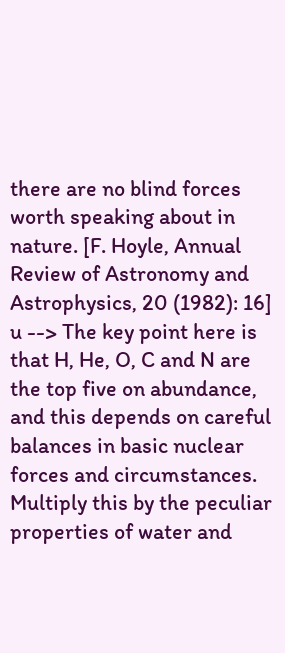there are no blind forces worth speaking about in nature. [F. Hoyle, Annual Review of Astronomy and Astrophysics, 20 (1982): 16]
u --> The key point here is that H, He, O, C and N are the top five on abundance, and this depends on careful balances in basic nuclear forces and circumstances. Multiply this by the peculiar properties of water and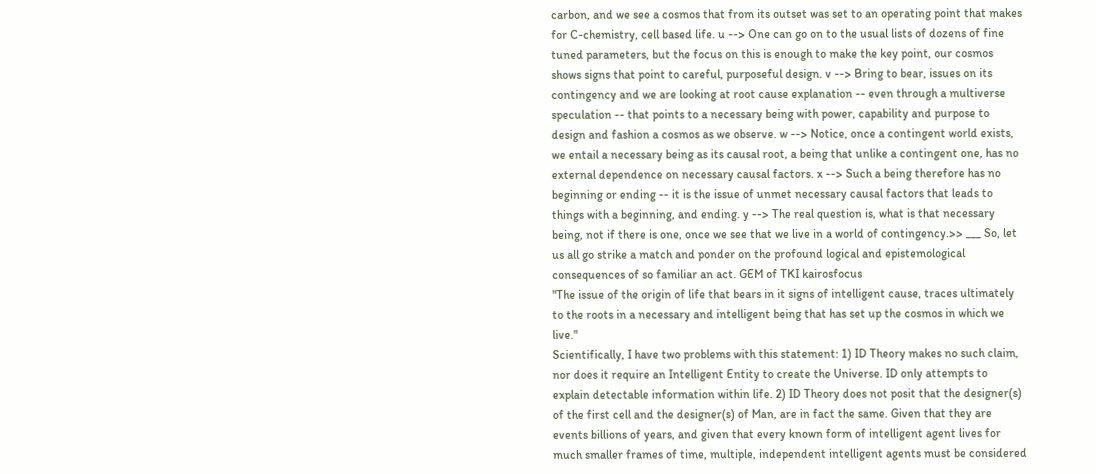carbon, and we see a cosmos that from its outset was set to an operating point that makes for C-chemistry, cell based life. u --> One can go on to the usual lists of dozens of fine tuned parameters, but the focus on this is enough to make the key point, our cosmos shows signs that point to careful, purposeful design. v --> Bring to bear, issues on its contingency and we are looking at root cause explanation -- even through a multiverse speculation -- that points to a necessary being with power, capability and purpose to design and fashion a cosmos as we observe. w --> Notice, once a contingent world exists, we entail a necessary being as its causal root, a being that unlike a contingent one, has no external dependence on necessary causal factors. x --> Such a being therefore has no beginning or ending -- it is the issue of unmet necessary causal factors that leads to things with a beginning, and ending. y --> The real question is, what is that necessary being, not if there is one, once we see that we live in a world of contingency.>> ___ So, let us all go strike a match and ponder on the profound logical and epistemological consequences of so familiar an act. GEM of TKI kairosfocus
"The issue of the origin of life that bears in it signs of intelligent cause, traces ultimately to the roots in a necessary and intelligent being that has set up the cosmos in which we live."
Scientifically, I have two problems with this statement: 1) ID Theory makes no such claim, nor does it require an Intelligent Entity to create the Universe. ID only attempts to explain detectable information within life. 2) ID Theory does not posit that the designer(s) of the first cell and the designer(s) of Man, are in fact the same. Given that they are events billions of years, and given that every known form of intelligent agent lives for much smaller frames of time, multiple, independent intelligent agents must be considered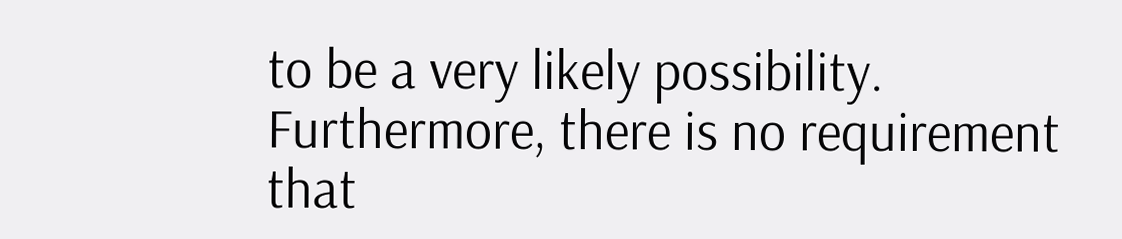to be a very likely possibility. Furthermore, there is no requirement that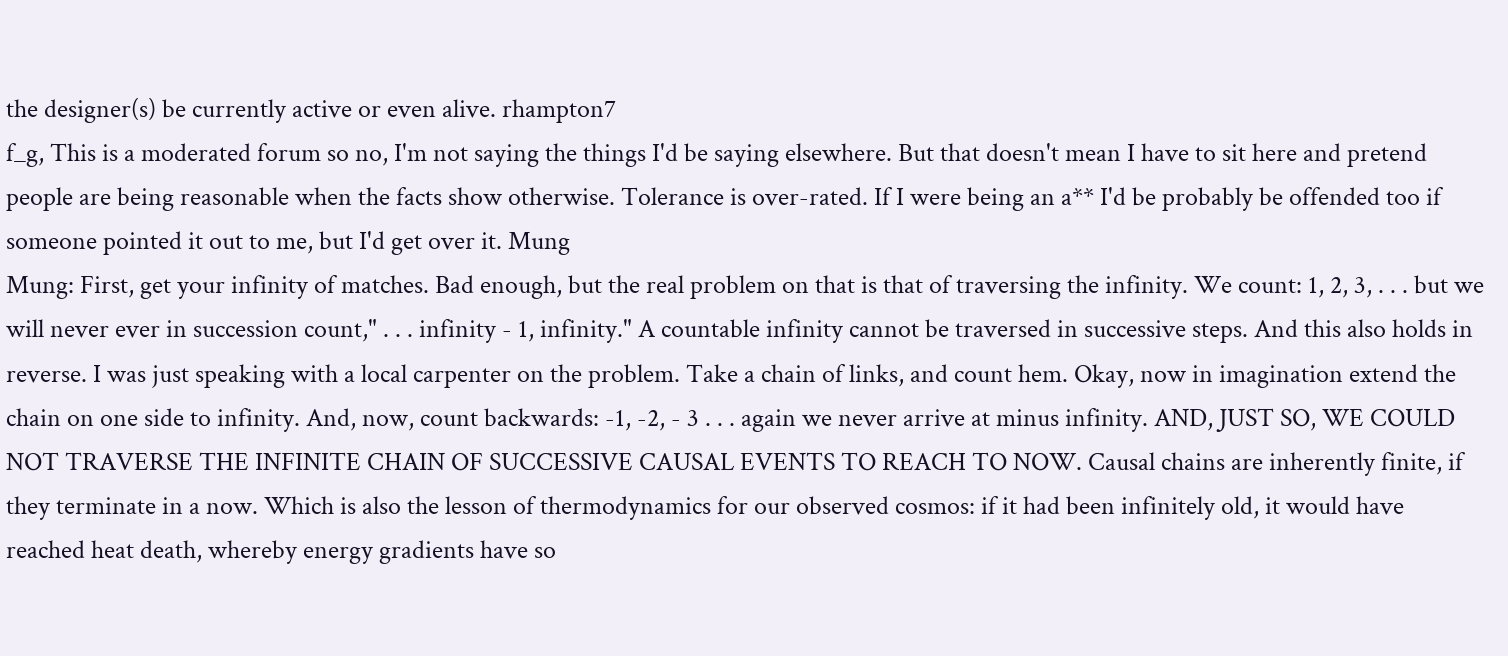the designer(s) be currently active or even alive. rhampton7
f_g, This is a moderated forum so no, I'm not saying the things I'd be saying elsewhere. But that doesn't mean I have to sit here and pretend people are being reasonable when the facts show otherwise. Tolerance is over-rated. If I were being an a** I'd be probably be offended too if someone pointed it out to me, but I'd get over it. Mung
Mung: First, get your infinity of matches. Bad enough, but the real problem on that is that of traversing the infinity. We count: 1, 2, 3, . . . but we will never ever in succession count," . . . infinity - 1, infinity." A countable infinity cannot be traversed in successive steps. And this also holds in reverse. I was just speaking with a local carpenter on the problem. Take a chain of links, and count hem. Okay, now in imagination extend the chain on one side to infinity. And, now, count backwards: -1, -2, - 3 . . . again we never arrive at minus infinity. AND, JUST SO, WE COULD NOT TRAVERSE THE INFINITE CHAIN OF SUCCESSIVE CAUSAL EVENTS TO REACH TO NOW. Causal chains are inherently finite, if they terminate in a now. Which is also the lesson of thermodynamics for our observed cosmos: if it had been infinitely old, it would have reached heat death, whereby energy gradients have so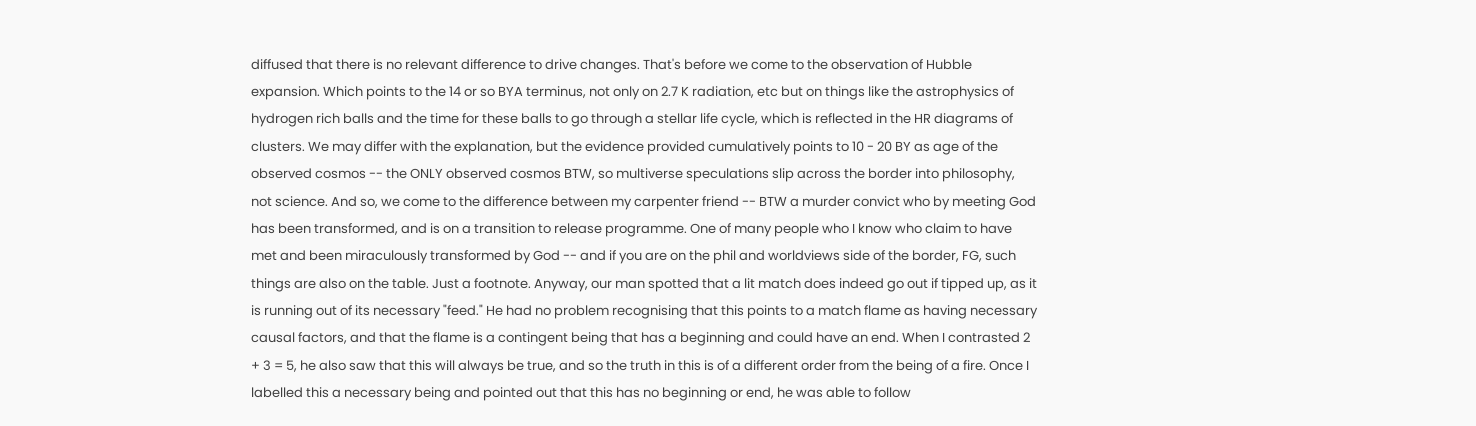diffused that there is no relevant difference to drive changes. That's before we come to the observation of Hubble expansion. Which points to the 14 or so BYA terminus, not only on 2.7 K radiation, etc but on things like the astrophysics of hydrogen rich balls and the time for these balls to go through a stellar life cycle, which is reflected in the HR diagrams of clusters. We may differ with the explanation, but the evidence provided cumulatively points to 10 - 20 BY as age of the observed cosmos -- the ONLY observed cosmos BTW, so multiverse speculations slip across the border into philosophy, not science. And so, we come to the difference between my carpenter friend -- BTW a murder convict who by meeting God has been transformed, and is on a transition to release programme. One of many people who I know who claim to have met and been miraculously transformed by God -- and if you are on the phil and worldviews side of the border, FG, such things are also on the table. Just a footnote. Anyway, our man spotted that a lit match does indeed go out if tipped up, as it is running out of its necessary "feed." He had no problem recognising that this points to a match flame as having necessary causal factors, and that the flame is a contingent being that has a beginning and could have an end. When I contrasted 2 + 3 = 5, he also saw that this will always be true, and so the truth in this is of a different order from the being of a fire. Once I labelled this a necessary being and pointed out that this has no beginning or end, he was able to follow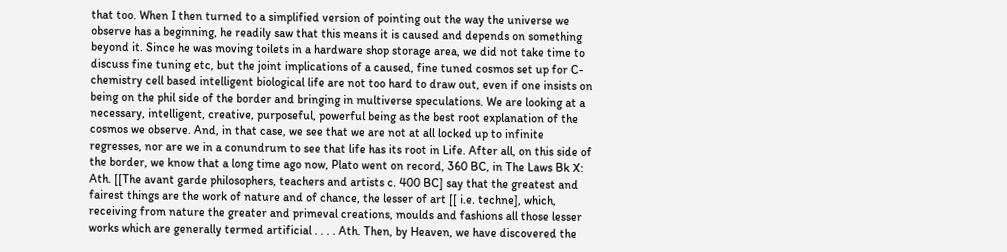that too. When I then turned to a simplified version of pointing out the way the universe we observe has a beginning, he readily saw that this means it is caused and depends on something beyond it. Since he was moving toilets in a hardware shop storage area, we did not take time to discuss fine tuning etc, but the joint implications of a caused, fine tuned cosmos set up for C-chemistry cell based intelligent biological life are not too hard to draw out, even if one insists on being on the phil side of the border and bringing in multiverse speculations. We are looking at a necessary, intelligent, creative, purposeful, powerful being as the best root explanation of the cosmos we observe. And, in that case, we see that we are not at all locked up to infinite regresses, nor are we in a conundrum to see that life has its root in Life. After all, on this side of the border, we know that a long time ago now, Plato went on record, 360 BC, in The Laws Bk X:
Ath. [[The avant garde philosophers, teachers and artists c. 400 BC] say that the greatest and fairest things are the work of nature and of chance, the lesser of art [[ i.e. techne], which, receiving from nature the greater and primeval creations, moulds and fashions all those lesser works which are generally termed artificial . . . . Ath. Then, by Heaven, we have discovered the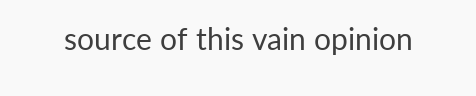source of this vain opinion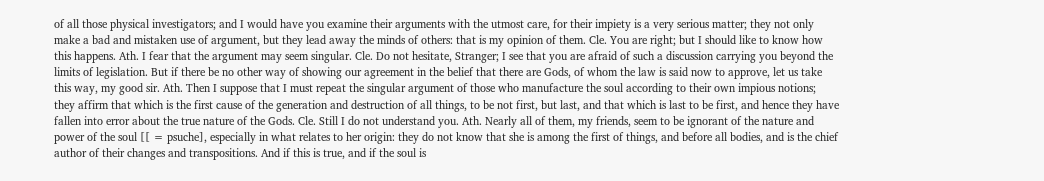of all those physical investigators; and I would have you examine their arguments with the utmost care, for their impiety is a very serious matter; they not only make a bad and mistaken use of argument, but they lead away the minds of others: that is my opinion of them. Cle. You are right; but I should like to know how this happens. Ath. I fear that the argument may seem singular. Cle. Do not hesitate, Stranger; I see that you are afraid of such a discussion carrying you beyond the limits of legislation. But if there be no other way of showing our agreement in the belief that there are Gods, of whom the law is said now to approve, let us take this way, my good sir. Ath. Then I suppose that I must repeat the singular argument of those who manufacture the soul according to their own impious notions; they affirm that which is the first cause of the generation and destruction of all things, to be not first, but last, and that which is last to be first, and hence they have fallen into error about the true nature of the Gods. Cle. Still I do not understand you. Ath. Nearly all of them, my friends, seem to be ignorant of the nature and power of the soul [[ = psuche], especially in what relates to her origin: they do not know that she is among the first of things, and before all bodies, and is the chief author of their changes and transpositions. And if this is true, and if the soul is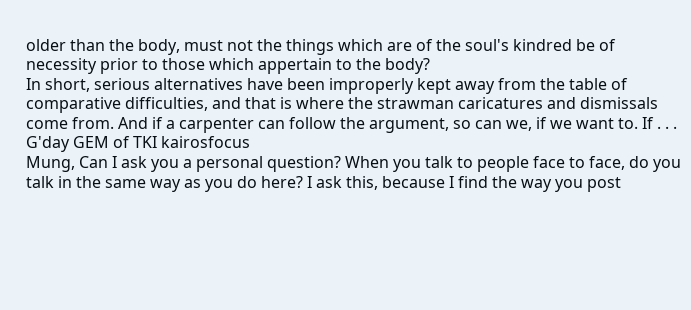older than the body, must not the things which are of the soul's kindred be of necessity prior to those which appertain to the body?
In short, serious alternatives have been improperly kept away from the table of comparative difficulties, and that is where the strawman caricatures and dismissals come from. And if a carpenter can follow the argument, so can we, if we want to. If . . . G'day GEM of TKI kairosfocus
Mung, Can I ask you a personal question? When you talk to people face to face, do you talk in the same way as you do here? I ask this, because I find the way you post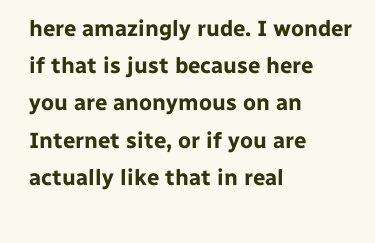here amazingly rude. I wonder if that is just because here you are anonymous on an Internet site, or if you are actually like that in real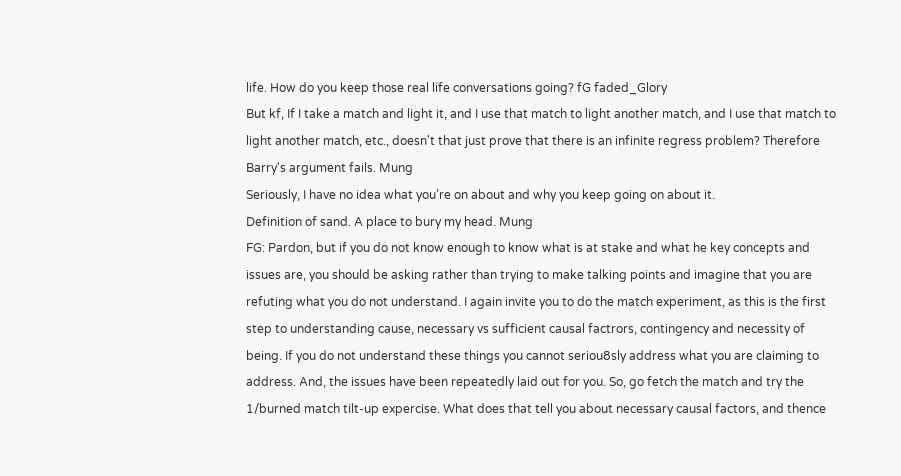life. How do you keep those real life conversations going? fG faded_Glory
But kf, If I take a match and light it, and I use that match to light another match, and I use that match to light another match, etc., doesn't that just prove that there is an infinite regress problem? Therefore Barry's argument fails. Mung
Seriously, I have no idea what you’re on about and why you keep going on about it.
Definition of sand. A place to bury my head. Mung
FG: Pardon, but if you do not know enough to know what is at stake and what he key concepts and issues are, you should be asking rather than trying to make talking points and imagine that you are refuting what you do not understand. I again invite you to do the match experiment, as this is the first step to understanding cause, necessary vs sufficient causal factrors, contingency and necessity of being. If you do not understand these things you cannot seriou8sly address what you are claiming to address. And, the issues have been repeatedly laid out for you. So, go fetch the match and try the 1/burned match tilt-up expercise. What does that tell you about necessary causal factors, and thence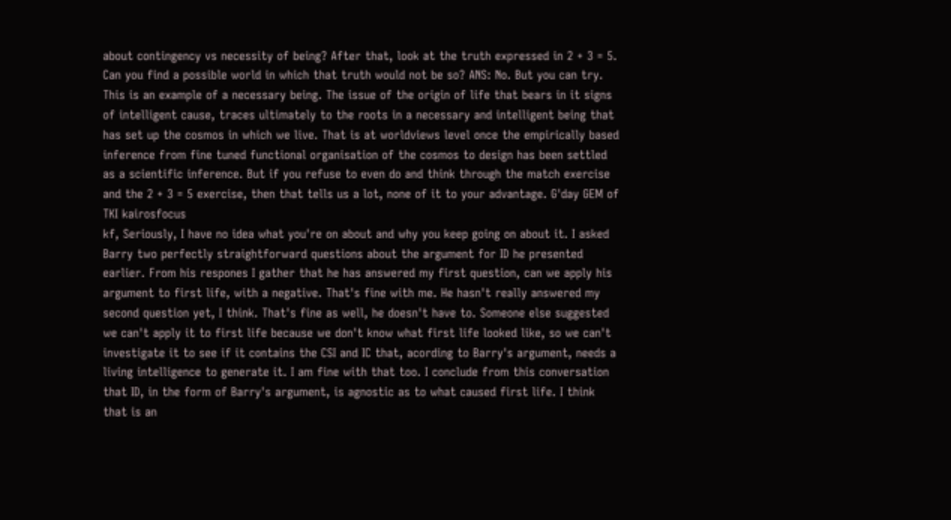about contingency vs necessity of being? After that, look at the truth expressed in 2 + 3 = 5. Can you find a possible world in which that truth would not be so? ANS: No. But you can try. This is an example of a necessary being. The issue of the origin of life that bears in it signs of intelligent cause, traces ultimately to the roots in a necessary and intelligent being that has set up the cosmos in which we live. That is at worldviews level once the empirically based inference from fine tuned functional organisation of the cosmos to design has been settled as a scientific inference. But if you refuse to even do and think through the match exercise and the 2 + 3 = 5 exercise, then that tells us a lot, none of it to your advantage. G'day GEM of TKI kairosfocus
kf, Seriously, I have no idea what you're on about and why you keep going on about it. I asked Barry two perfectly straightforward questions about the argument for ID he presented earlier. From his respones I gather that he has answered my first question, can we apply his argument to first life, with a negative. That's fine with me. He hasn't really answered my second question yet, I think. That's fine as well, he doesn't have to. Someone else suggested we can't apply it to first life because we don't know what first life looked like, so we can't investigate it to see if it contains the CSI and IC that, acording to Barry's argument, needs a living intelligence to generate it. I am fine with that too. I conclude from this conversation that ID, in the form of Barry's argument, is agnostic as to what caused first life. I think that is an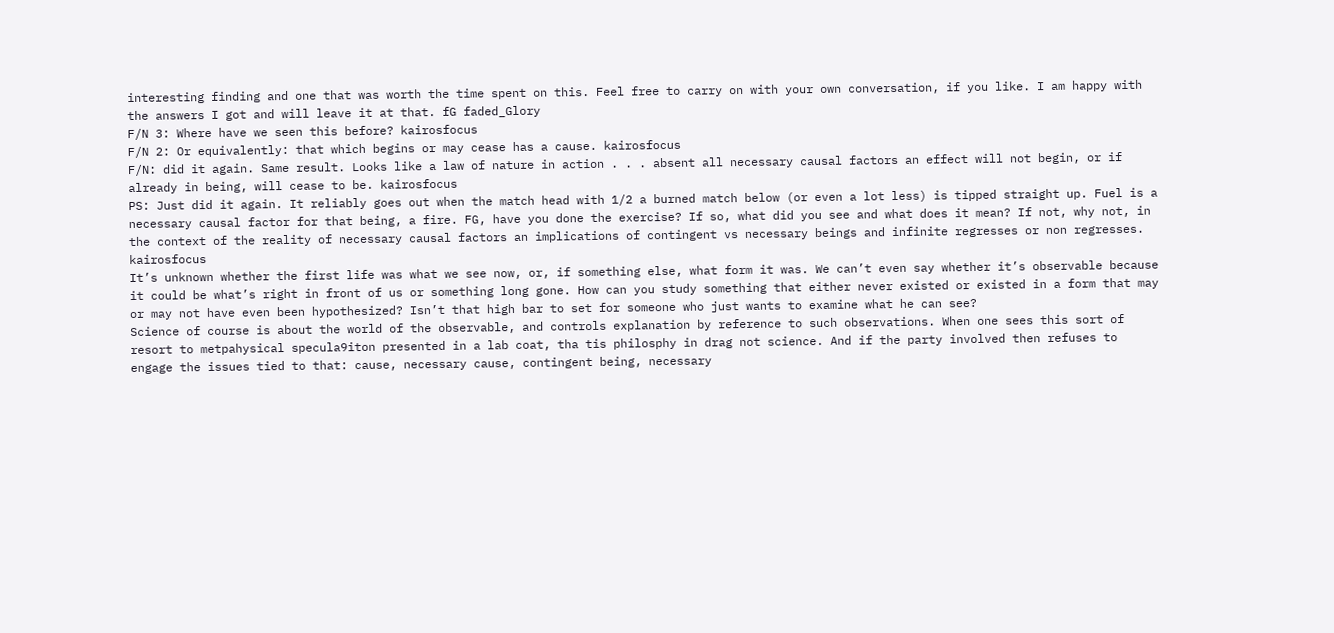interesting finding and one that was worth the time spent on this. Feel free to carry on with your own conversation, if you like. I am happy with the answers I got and will leave it at that. fG faded_Glory
F/N 3: Where have we seen this before? kairosfocus
F/N 2: Or equivalently: that which begins or may cease has a cause. kairosfocus
F/N: did it again. Same result. Looks like a law of nature in action . . . absent all necessary causal factors an effect will not begin, or if already in being, will cease to be. kairosfocus
PS: Just did it again. It reliably goes out when the match head with 1/2 a burned match below (or even a lot less) is tipped straight up. Fuel is a necessary causal factor for that being, a fire. FG, have you done the exercise? If so, what did you see and what does it mean? If not, why not, in the context of the reality of necessary causal factors an implications of contingent vs necessary beings and infinite regresses or non regresses. kairosfocus
It’s unknown whether the first life was what we see now, or, if something else, what form it was. We can’t even say whether it’s observable because it could be what’s right in front of us or something long gone. How can you study something that either never existed or existed in a form that may or may not have even been hypothesized? Isn’t that high bar to set for someone who just wants to examine what he can see?
Science of course is about the world of the observable, and controls explanation by reference to such observations. When one sees this sort of resort to metpahysical specula9iton presented in a lab coat, tha tis philosphy in drag not science. And if the party involved then refuses to engage the issues tied to that: cause, necessary cause, contingent being, necessary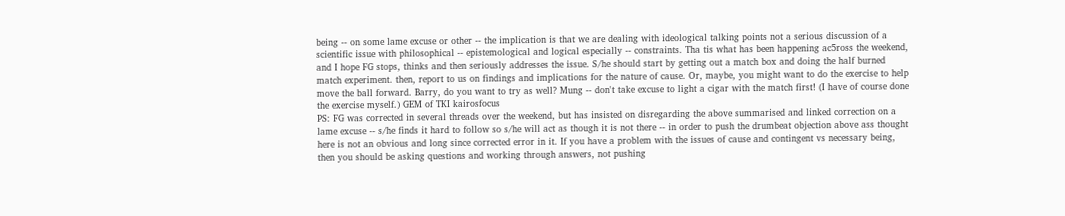being -- on some lame excuse or other -- the implication is that we are dealing with ideological talking points not a serious discussion of a scientific issue with philosophical -- epistemological and logical especially -- constraints. Tha tis what has been happening ac5ross the weekend, and I hope FG stops, thinks and then seriously addresses the issue. S/he should start by getting out a match box and doing the half burned match experiment. then, report to us on findings and implications for the nature of cause. Or, maybe, you might want to do the exercise to help move the ball forward. Barry, do you want to try as well? Mung -- don't take excuse to light a cigar with the match first! (I have of course done the exercise myself.) GEM of TKI kairosfocus
PS: FG was corrected in several threads over the weekend, but has insisted on disregarding the above summarised and linked correction on a lame excuse -- s/he finds it hard to follow so s/he will act as though it is not there -- in order to push the drumbeat objection above ass thought here is not an obvious and long since corrected error in it. If you have a problem with the issues of cause and contingent vs necessary being, then you should be asking questions and working through answers, not pushing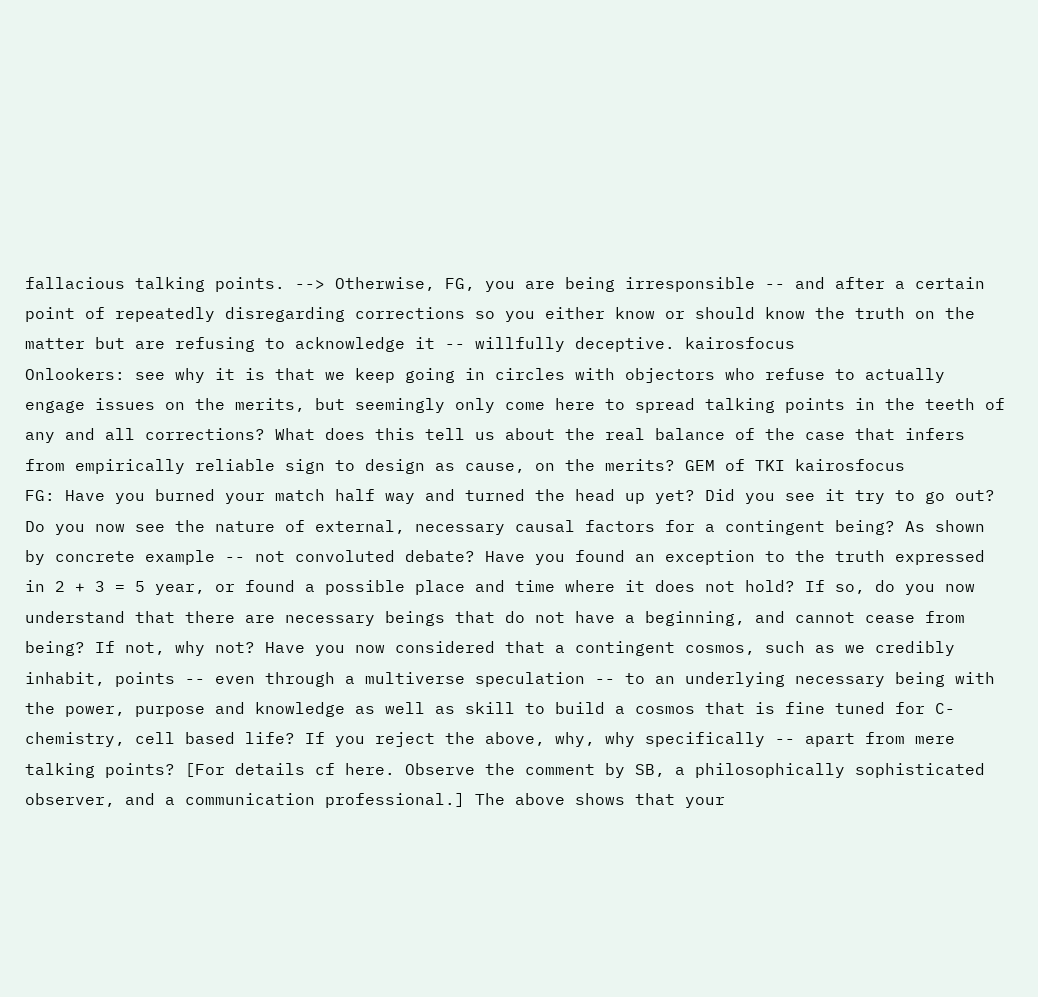fallacious talking points. --> Otherwise, FG, you are being irresponsible -- and after a certain point of repeatedly disregarding corrections so you either know or should know the truth on the matter but are refusing to acknowledge it -- willfully deceptive. kairosfocus
Onlookers: see why it is that we keep going in circles with objectors who refuse to actually engage issues on the merits, but seemingly only come here to spread talking points in the teeth of any and all corrections? What does this tell us about the real balance of the case that infers from empirically reliable sign to design as cause, on the merits? GEM of TKI kairosfocus
FG: Have you burned your match half way and turned the head up yet? Did you see it try to go out? Do you now see the nature of external, necessary causal factors for a contingent being? As shown by concrete example -- not convoluted debate? Have you found an exception to the truth expressed in 2 + 3 = 5 year, or found a possible place and time where it does not hold? If so, do you now understand that there are necessary beings that do not have a beginning, and cannot cease from being? If not, why not? Have you now considered that a contingent cosmos, such as we credibly inhabit, points -- even through a multiverse speculation -- to an underlying necessary being with the power, purpose and knowledge as well as skill to build a cosmos that is fine tuned for C-chemistry, cell based life? If you reject the above, why, why specifically -- apart from mere talking points? [For details cf here. Observe the comment by SB, a philosophically sophisticated observer, and a communication professional.] The above shows that your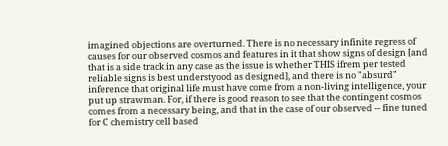imagined objections are overturned. There is no necessary infinite regress of causes for our observed cosmos and features in it that show signs of design [and that is a side track in any case as the issue is whether THIS ifrem per tested reliable signs is best understyood as designed], and there is no "absurd" inference that original life must have come from a non-living intelligence, your put up strawman. For, if there is good reason to see that the contingent cosmos comes from a necessary being, and that in the case of our observed -- fine tuned for C chemistry cell based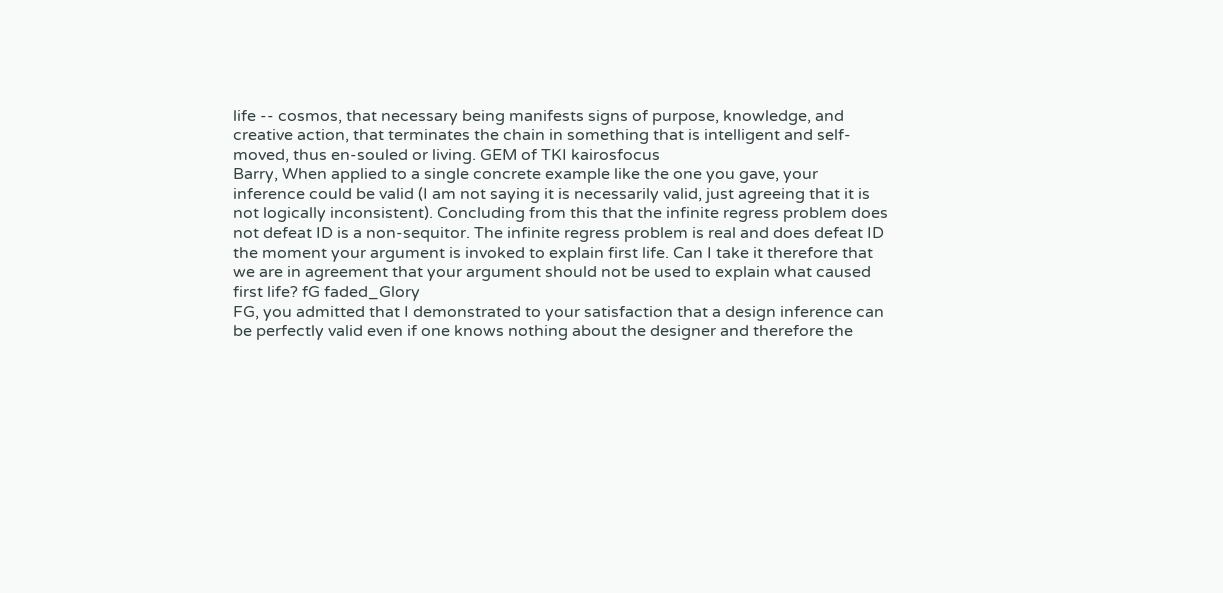life -- cosmos, that necessary being manifests signs of purpose, knowledge, and creative action, that terminates the chain in something that is intelligent and self-moved, thus en-souled or living. GEM of TKI kairosfocus
Barry, When applied to a single concrete example like the one you gave, your inference could be valid (I am not saying it is necessarily valid, just agreeing that it is not logically inconsistent). Concluding from this that the infinite regress problem does not defeat ID is a non-sequitor. The infinite regress problem is real and does defeat ID the moment your argument is invoked to explain first life. Can I take it therefore that we are in agreement that your argument should not be used to explain what caused first life? fG faded_Glory
FG, you admitted that I demonstrated to your satisfaction that a design inference can be perfectly valid even if one knows nothing about the designer and therefore the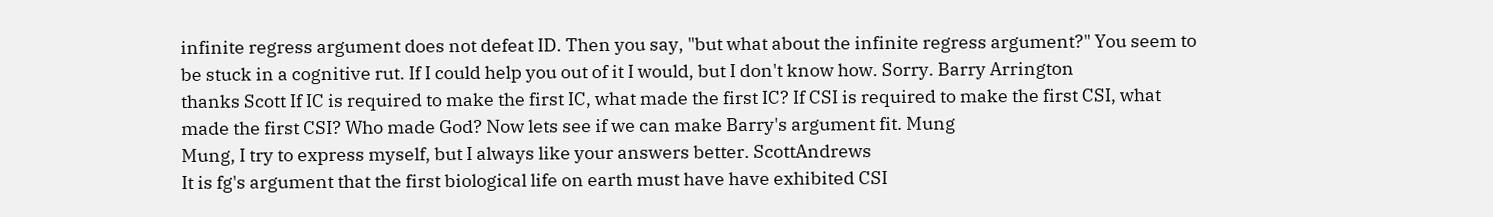infinite regress argument does not defeat ID. Then you say, "but what about the infinite regress argument?" You seem to be stuck in a cognitive rut. If I could help you out of it I would, but I don't know how. Sorry. Barry Arrington
thanks Scott If IC is required to make the first IC, what made the first IC? If CSI is required to make the first CSI, what made the first CSI? Who made God? Now lets see if we can make Barry's argument fit. Mung
Mung, I try to express myself, but I always like your answers better. ScottAndrews
It is fg's argument that the first biological life on earth must have have exhibited CSI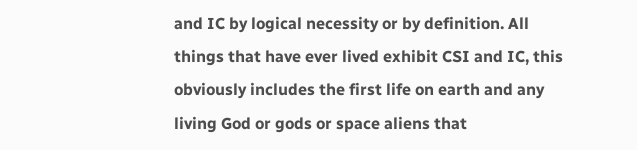and IC by logical necessity or by definition. All things that have ever lived exhibit CSI and IC, this obviously includes the first life on earth and any living God or gods or space aliens that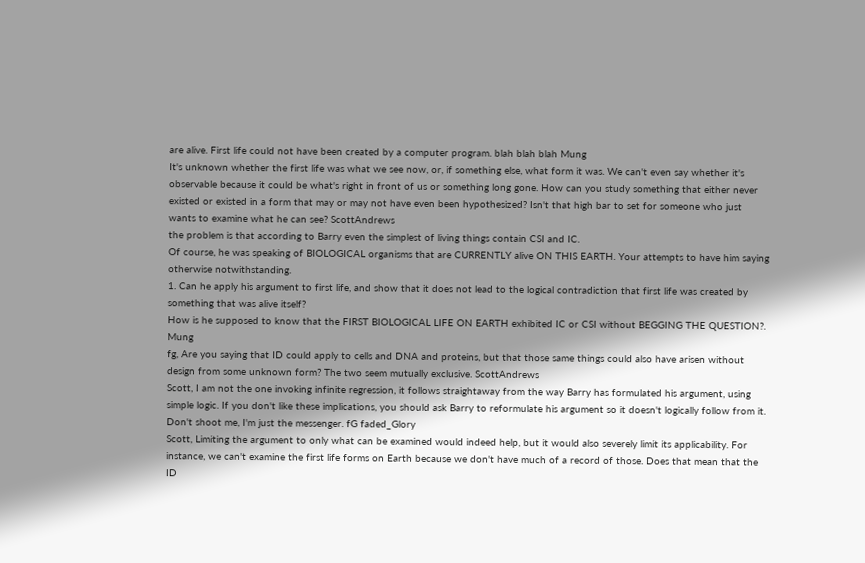are alive. First life could not have been created by a computer program. blah blah blah Mung
It's unknown whether the first life was what we see now, or, if something else, what form it was. We can't even say whether it's observable because it could be what's right in front of us or something long gone. How can you study something that either never existed or existed in a form that may or may not have even been hypothesized? Isn't that high bar to set for someone who just wants to examine what he can see? ScottAndrews
the problem is that according to Barry even the simplest of living things contain CSI and IC.
Of course, he was speaking of BIOLOGICAL organisms that are CURRENTLY alive ON THIS EARTH. Your attempts to have him saying otherwise notwithstanding.
1. Can he apply his argument to first life, and show that it does not lead to the logical contradiction that first life was created by something that was alive itself?
How is he supposed to know that the FIRST BIOLOGICAL LIFE ON EARTH exhibited IC or CSI without BEGGING THE QUESTION?. Mung
fg, Are you saying that ID could apply to cells and DNA and proteins, but that those same things could also have arisen without design from some unknown form? The two seem mutually exclusive. ScottAndrews
Scott, I am not the one invoking infinite regression, it follows straightaway from the way Barry has formulated his argument, using simple logic. If you don't like these implications, you should ask Barry to reformulate his argument so it doesn't logically follow from it. Don't shoot me, I'm just the messenger. fG faded_Glory
Scott, Limiting the argument to only what can be examined would indeed help, but it would also severely limit its applicability. For instance, we can't examine the first life forms on Earth because we don't have much of a record of those. Does that mean that the ID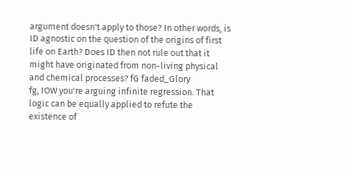argument doesn't apply to those? In other words, is ID agnostic on the question of the origins of first life on Earth? Does ID then not rule out that it might have originated from non-living physical and chemical processes? fG faded_Glory
fg, IOW you're arguing infinite regression. That logic can be equally applied to refute the existence of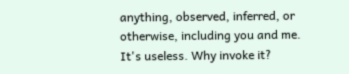anything, observed, inferred, or otherwise, including you and me. It's useless. Why invoke it?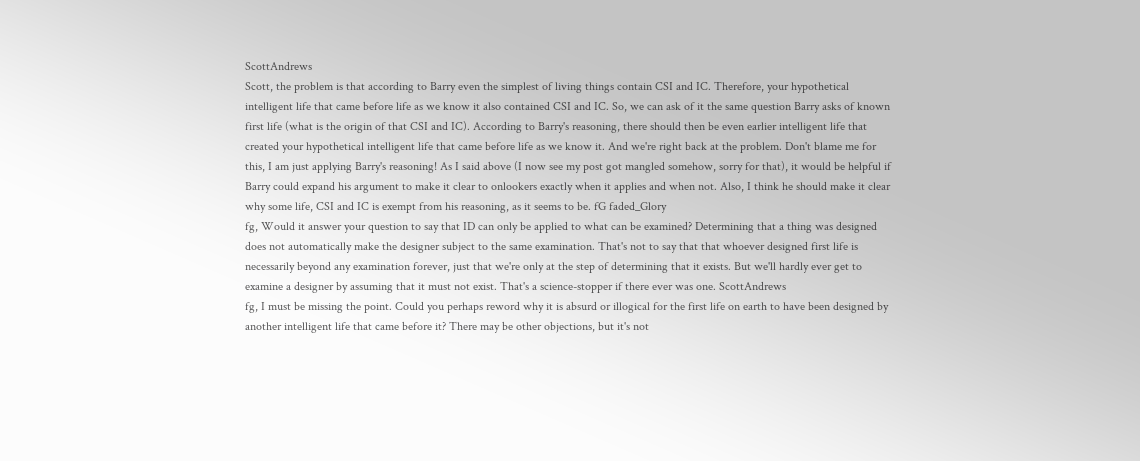ScottAndrews
Scott, the problem is that according to Barry even the simplest of living things contain CSI and IC. Therefore, your hypothetical intelligent life that came before life as we know it also contained CSI and IC. So, we can ask of it the same question Barry asks of known first life (what is the origin of that CSI and IC). According to Barry's reasoning, there should then be even earlier intelligent life that created your hypothetical intelligent life that came before life as we know it. And we're right back at the problem. Don't blame me for this, I am just applying Barry's reasoning! As I said above (I now see my post got mangled somehow, sorry for that), it would be helpful if Barry could expand his argument to make it clear to onlookers exactly when it applies and when not. Also, I think he should make it clear why some life, CSI and IC is exempt from his reasoning, as it seems to be. fG faded_Glory
fg, Would it answer your question to say that ID can only be applied to what can be examined? Determining that a thing was designed does not automatically make the designer subject to the same examination. That's not to say that that whoever designed first life is necessarily beyond any examination forever, just that we're only at the step of determining that it exists. But we'll hardly ever get to examine a designer by assuming that it must not exist. That's a science-stopper if there ever was one. ScottAndrews
fg, I must be missing the point. Could you perhaps reword why it is absurd or illogical for the first life on earth to have been designed by another intelligent life that came before it? There may be other objections, but it's not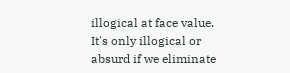illogical at face value. It's only illogical or absurd if we eliminate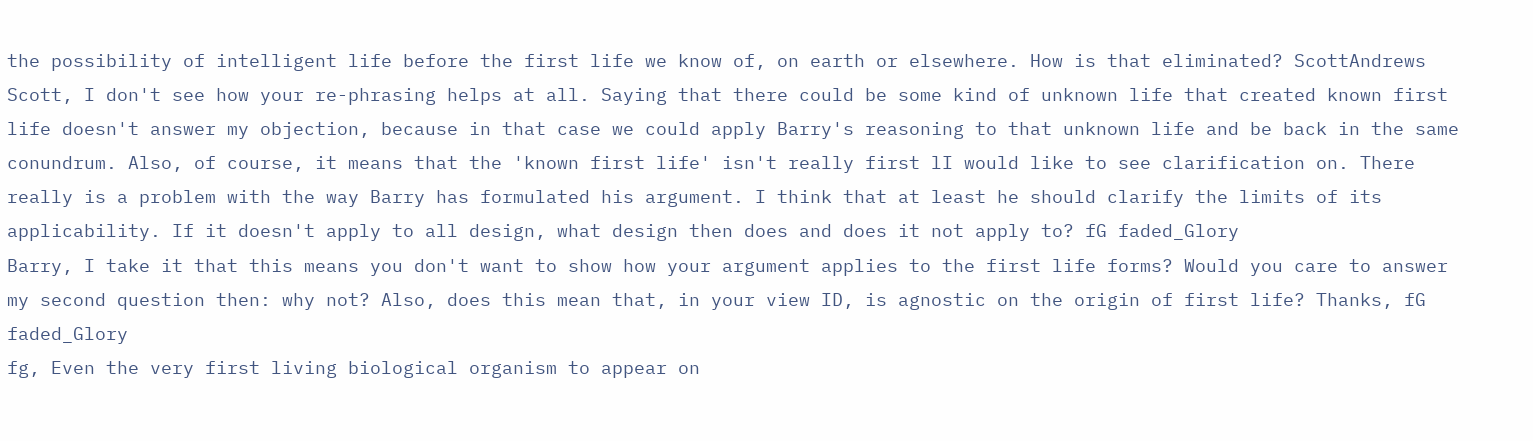the possibility of intelligent life before the first life we know of, on earth or elsewhere. How is that eliminated? ScottAndrews
Scott, I don't see how your re-phrasing helps at all. Saying that there could be some kind of unknown life that created known first life doesn't answer my objection, because in that case we could apply Barry's reasoning to that unknown life and be back in the same conundrum. Also, of course, it means that the 'known first life' isn't really first lI would like to see clarification on. There really is a problem with the way Barry has formulated his argument. I think that at least he should clarify the limits of its applicability. If it doesn't apply to all design, what design then does and does it not apply to? fG faded_Glory
Barry, I take it that this means you don't want to show how your argument applies to the first life forms? Would you care to answer my second question then: why not? Also, does this mean that, in your view ID, is agnostic on the origin of first life? Thanks, fG faded_Glory
fg, Even the very first living biological organism to appear on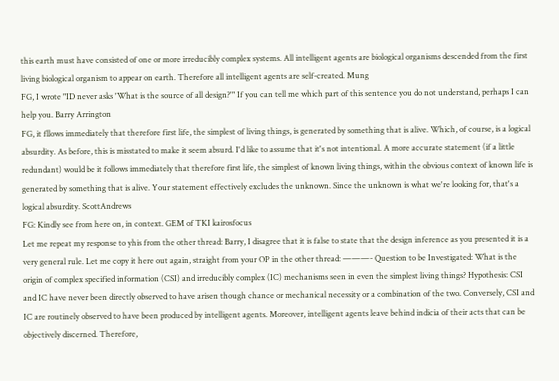this earth must have consisted of one or more irreducibly complex systems. All intelligent agents are biological organisms descended from the first living biological organism to appear on earth. Therefore all intelligent agents are self-created. Mung
FG, I wrote "ID never asks 'What is the source of all design?'" If you can tell me which part of this sentence you do not understand, perhaps I can help you. Barry Arrington
FG, it fllows immediately that therefore first life, the simplest of living things, is generated by something that is alive. Which, of course, is a logical absurdity. As before, this is misstated to make it seem absurd. I'd like to assume that it's not intentional. A more accurate statement (if a little redundant) would be it follows immediately that therefore first life, the simplest of known living things, within the obvious context of known life is generated by something that is alive. Your statement effectively excludes the unknown. Since the unknown is what we're looking for, that's a logical absurdity. ScottAndrews
FG: Kindly see from here on, in context. GEM of TKI kairosfocus
Let me repeat my response to yhis from the other thread: Barry, I disagree that it is false to state that the design inference as you presented it is a very general rule. Let me copy it here out again, straight from your OP in the other thread: ———- Question to be Investigated: What is the origin of complex specified information (CSI) and irreducibly complex (IC) mechanisms seen in even the simplest living things? Hypothesis: CSI and IC have never been directly observed to have arisen though chance or mechanical necessity or a combination of the two. Conversely, CSI and IC are routinely observed to have been produced by intelligent agents. Moreover, intelligent agents leave behind indicia of their acts that can be objectively discerned. Therefore,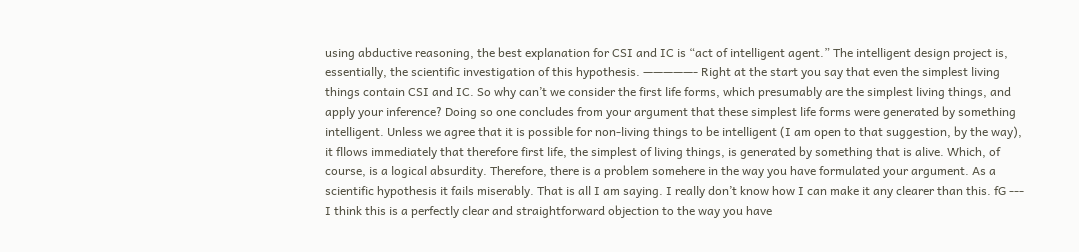using abductive reasoning, the best explanation for CSI and IC is “act of intelligent agent.” The intelligent design project is, essentially, the scientific investigation of this hypothesis. —————- Right at the start you say that even the simplest living things contain CSI and IC. So why can’t we consider the first life forms, which presumably are the simplest living things, and apply your inference? Doing so one concludes from your argument that these simplest life forms were generated by something intelligent. Unless we agree that it is possible for non-living things to be intelligent (I am open to that suggestion, by the way), it fllows immediately that therefore first life, the simplest of living things, is generated by something that is alive. Which, of course, is a logical absurdity. Therefore, there is a problem somehere in the way you have formulated your argument. As a scientific hypothesis it fails miserably. That is all I am saying. I really don’t know how I can make it any clearer than this. fG --- I think this is a perfectly clear and straightforward objection to the way you have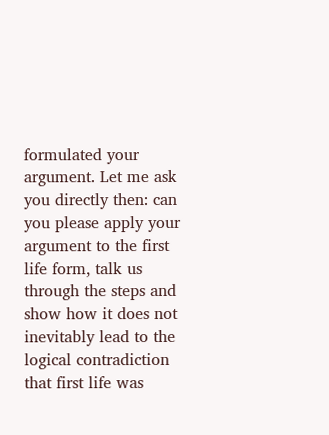formulated your argument. Let me ask you directly then: can you please apply your argument to the first life form, talk us through the steps and show how it does not inevitably lead to the logical contradiction that first life was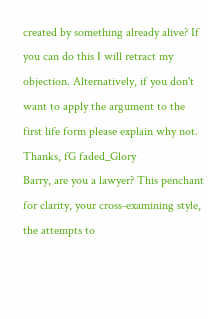created by something already alive? If you can do this I will retract my objection. Alternatively, if you don't want to apply the argument to the first life form please explain why not. Thanks, fG faded_Glory
Barry, are you a lawyer? This penchant for clarity, your cross-examining style, the attempts to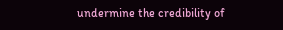undermine the credibility of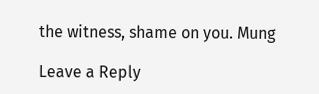the witness, shame on you. Mung

Leave a Reply